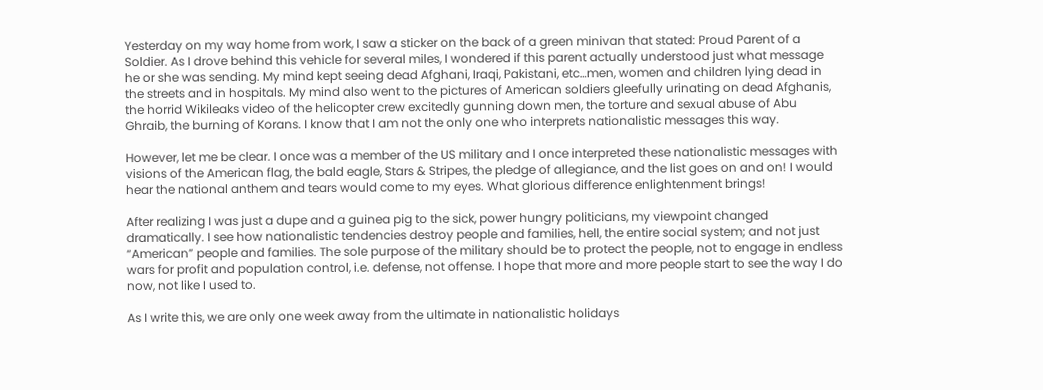Yesterday on my way home from work, I saw a sticker on the back of a green minivan that stated: Proud Parent of a Soldier. As I drove behind this vehicle for several miles, I wondered if this parent actually understood just what message he or she was sending. My mind kept seeing dead Afghani, Iraqi, Pakistani, etc…men, women and children lying dead in the streets and in hospitals. My mind also went to the pictures of American soldiers gleefully urinating on dead Afghanis, the horrid Wikileaks video of the helicopter crew excitedly gunning down men, the torture and sexual abuse of Abu Ghraib, the burning of Korans. I know that I am not the only one who interprets nationalistic messages this way.

However, let me be clear. I once was a member of the US military and I once interpreted these nationalistic messages with visions of the American flag, the bald eagle, Stars & Stripes, the pledge of allegiance, and the list goes on and on! I would hear the national anthem and tears would come to my eyes. What glorious difference enlightenment brings!

After realizing I was just a dupe and a guinea pig to the sick, power hungry politicians, my viewpoint changed dramatically. I see how nationalistic tendencies destroy people and families, hell, the entire social system; and not just “American” people and families. The sole purpose of the military should be to protect the people, not to engage in endless wars for profit and population control, i.e. defense, not offense. I hope that more and more people start to see the way I do now, not like I used to.

As I write this, we are only one week away from the ultimate in nationalistic holidays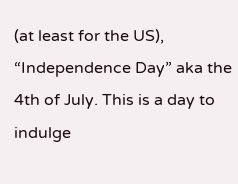(at least for the US), “Independence Day” aka the 4th of July. This is a day to indulge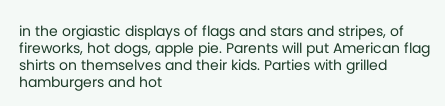in the orgiastic displays of flags and stars and stripes, of fireworks, hot dogs, apple pie. Parents will put American flag shirts on themselves and their kids. Parties with grilled hamburgers and hot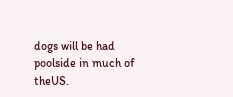dogs will be had poolside in much of theUS.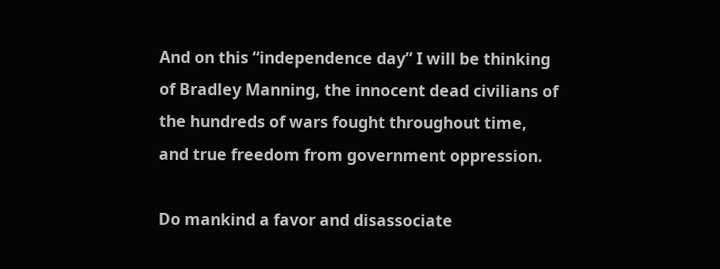And on this “independence day” I will be thinking of Bradley Manning, the innocent dead civilians of the hundreds of wars fought throughout time, and true freedom from government oppression.

Do mankind a favor and disassociate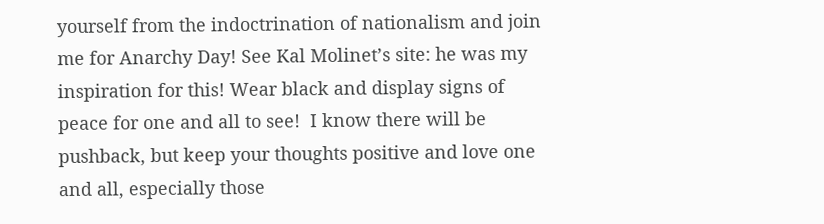yourself from the indoctrination of nationalism and join me for Anarchy Day! See Kal Molinet’s site: he was my inspiration for this! Wear black and display signs of peace for one and all to see!  I know there will be pushback, but keep your thoughts positive and love one and all, especially those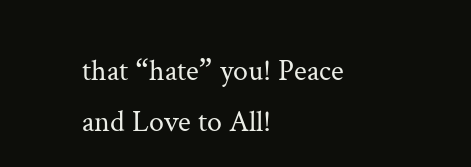that “hate” you! Peace and Love to All!